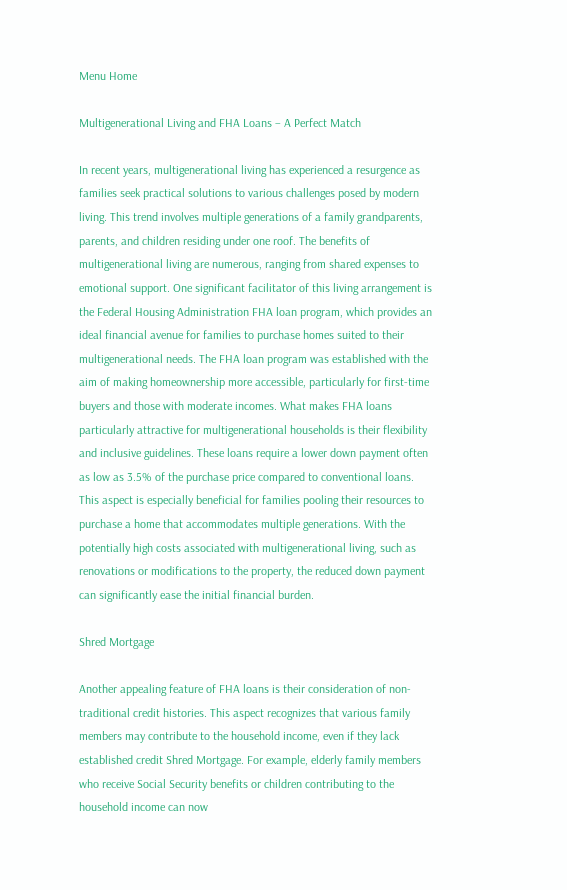Menu Home

Multigenerational Living and FHA Loans – A Perfect Match

In recent years, multigenerational living has experienced a resurgence as families seek practical solutions to various challenges posed by modern living. This trend involves multiple generations of a family grandparents, parents, and children residing under one roof. The benefits of multigenerational living are numerous, ranging from shared expenses to emotional support. One significant facilitator of this living arrangement is the Federal Housing Administration FHA loan program, which provides an ideal financial avenue for families to purchase homes suited to their multigenerational needs. The FHA loan program was established with the aim of making homeownership more accessible, particularly for first-time buyers and those with moderate incomes. What makes FHA loans particularly attractive for multigenerational households is their flexibility and inclusive guidelines. These loans require a lower down payment often as low as 3.5% of the purchase price compared to conventional loans. This aspect is especially beneficial for families pooling their resources to purchase a home that accommodates multiple generations. With the potentially high costs associated with multigenerational living, such as renovations or modifications to the property, the reduced down payment can significantly ease the initial financial burden.

Shred Mortgage

Another appealing feature of FHA loans is their consideration of non-traditional credit histories. This aspect recognizes that various family members may contribute to the household income, even if they lack established credit Shred Mortgage. For example, elderly family members who receive Social Security benefits or children contributing to the household income can now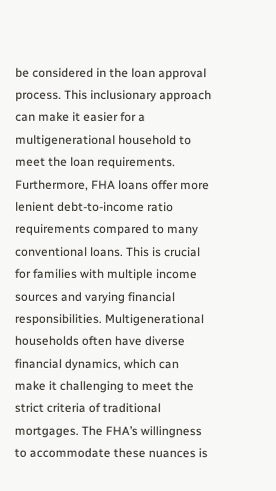be considered in the loan approval process. This inclusionary approach can make it easier for a multigenerational household to meet the loan requirements. Furthermore, FHA loans offer more lenient debt-to-income ratio requirements compared to many conventional loans. This is crucial for families with multiple income sources and varying financial responsibilities. Multigenerational households often have diverse financial dynamics, which can make it challenging to meet the strict criteria of traditional mortgages. The FHA’s willingness to accommodate these nuances is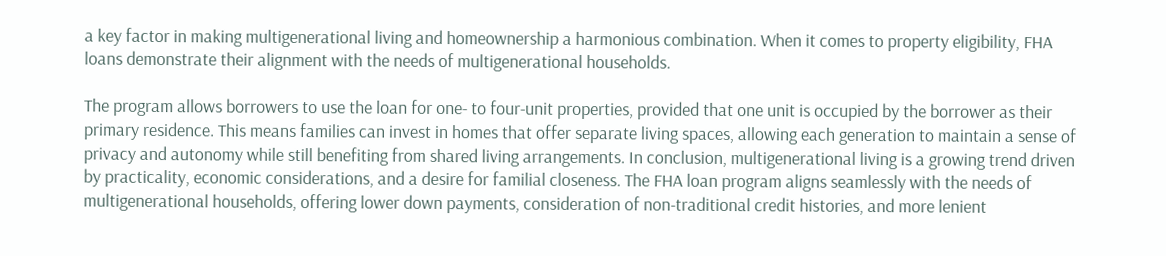a key factor in making multigenerational living and homeownership a harmonious combination. When it comes to property eligibility, FHA loans demonstrate their alignment with the needs of multigenerational households.

The program allows borrowers to use the loan for one- to four-unit properties, provided that one unit is occupied by the borrower as their primary residence. This means families can invest in homes that offer separate living spaces, allowing each generation to maintain a sense of privacy and autonomy while still benefiting from shared living arrangements. In conclusion, multigenerational living is a growing trend driven by practicality, economic considerations, and a desire for familial closeness. The FHA loan program aligns seamlessly with the needs of multigenerational households, offering lower down payments, consideration of non-traditional credit histories, and more lenient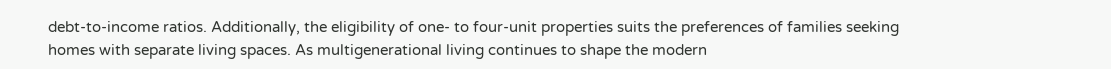debt-to-income ratios. Additionally, the eligibility of one- to four-unit properties suits the preferences of families seeking homes with separate living spaces. As multigenerational living continues to shape the modern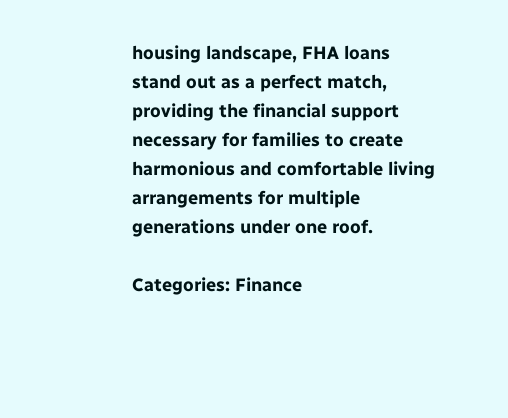housing landscape, FHA loans stand out as a perfect match, providing the financial support necessary for families to create harmonious and comfortable living arrangements for multiple generations under one roof.

Categories: Finance